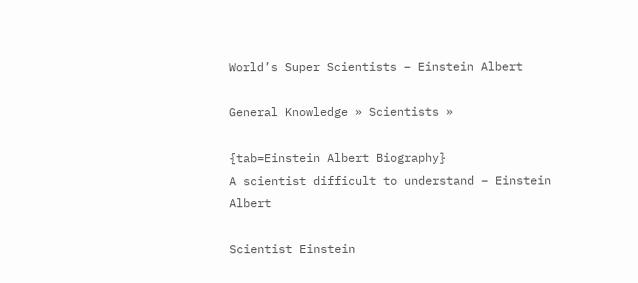World’s Super Scientists – Einstein Albert

General Knowledge » Scientists »

{tab=Einstein Albert Biography}
A scientist difficult to understand – Einstein Albert

Scientist Einstein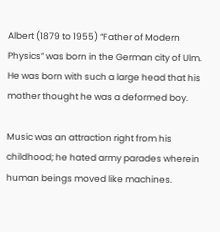Albert (1879 to 1955) “Father of Modern Physics” was born in the German city of Ulm. He was born with such a large head that his mother thought he was a deformed boy.

Music was an attraction right from his childhood; he hated army parades wherein human beings moved like machines.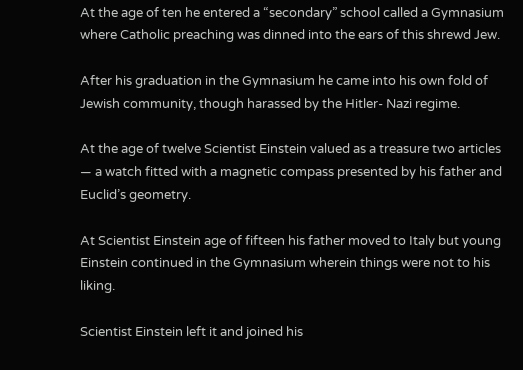At the age of ten he entered a “secondary” school called a Gymnasium where Catholic preaching was dinned into the ears of this shrewd Jew.

After his graduation in the Gymnasium he came into his own fold of Jewish community, though harassed by the Hitler- Nazi regime.

At the age of twelve Scientist Einstein valued as a treasure two articles — a watch fitted with a magnetic compass presented by his father and Euclid’s geometry.

At Scientist Einstein age of fifteen his father moved to Italy but young Einstein continued in the Gymnasium wherein things were not to his liking.

Scientist Einstein left it and joined his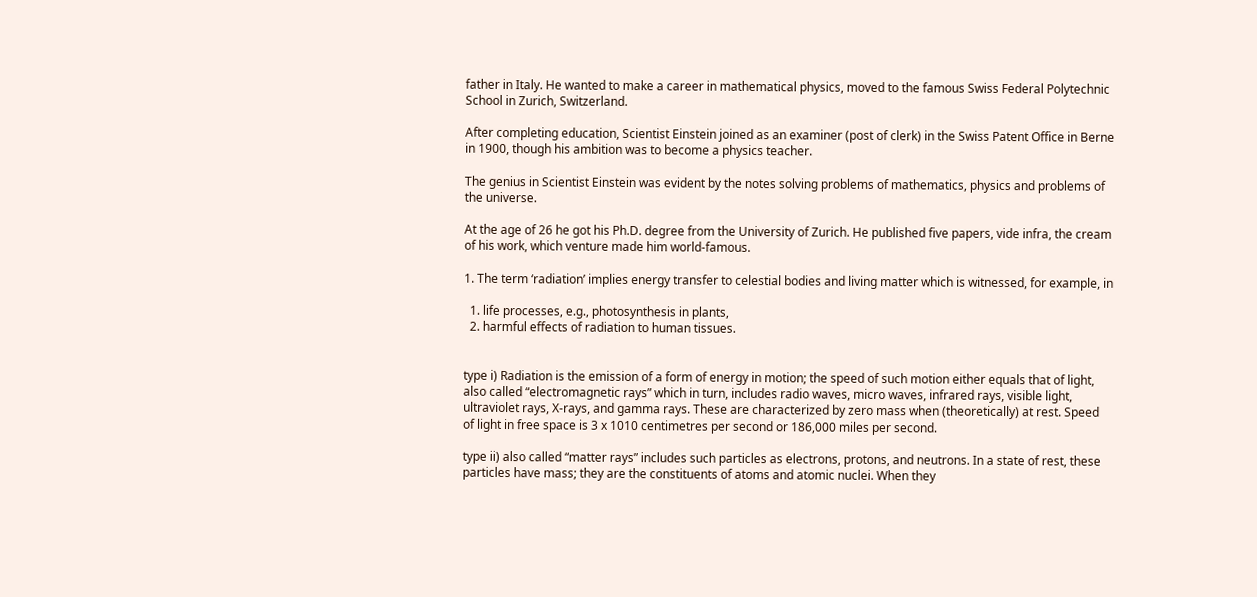father in Italy. He wanted to make a career in mathematical physics, moved to the famous Swiss Federal Polytechnic School in Zurich, Switzerland.

After completing education, Scientist Einstein joined as an examiner (post of clerk) in the Swiss Patent Office in Berne in 1900, though his ambition was to become a physics teacher.

The genius in Scientist Einstein was evident by the notes solving problems of mathematics, physics and problems of the universe.

At the age of 26 he got his Ph.D. degree from the University of Zurich. He published five papers, vide infra, the cream of his work, which venture made him world-famous.

1. The term ‘radiation’ implies energy transfer to celestial bodies and living matter which is witnessed, for example, in

  1. life processes, e.g., photosynthesis in plants,
  2. harmful effects of radiation to human tissues.


type i) Radiation is the emission of a form of energy in motion; the speed of such motion either equals that of light, also called “electromagnetic rays” which in turn, includes radio waves, micro waves, infrared rays, visible light, ultraviolet rays, X-rays, and gamma rays. These are characterized by zero mass when (theoretically) at rest. Speed of light in free space is 3 x 1010 centimetres per second or 186,000 miles per second.

type ii) also called “matter rays” includes such particles as electrons, protons, and neutrons. In a state of rest, these particles have mass; they are the constituents of atoms and atomic nuclei. When they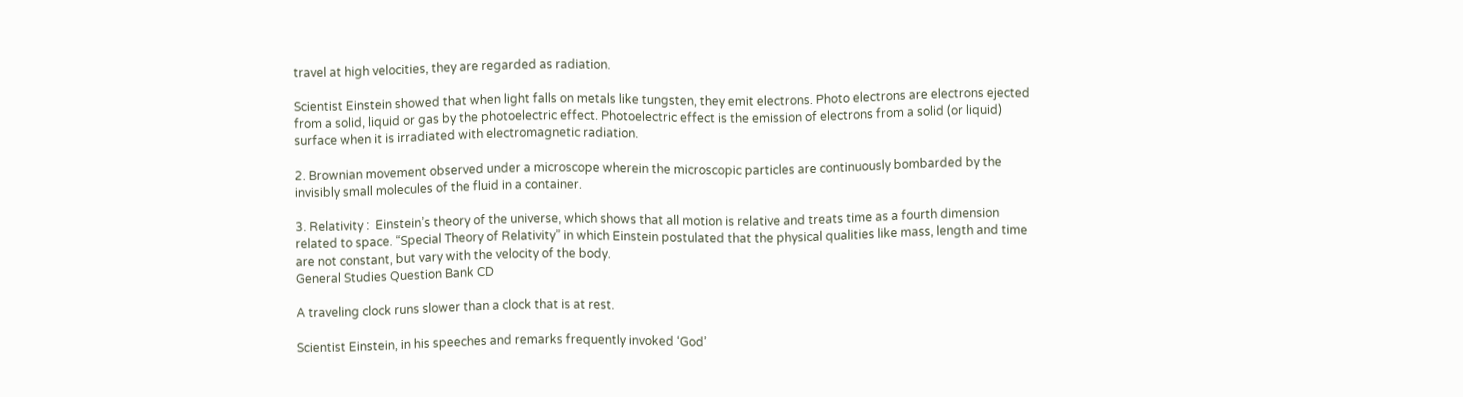travel at high velocities, they are regarded as radiation.

Scientist Einstein showed that when light falls on metals like tungsten, they emit electrons. Photo electrons are electrons ejected from a solid, liquid or gas by the photoelectric effect. Photoelectric effect is the emission of electrons from a solid (or liquid) surface when it is irradiated with electromagnetic radiation.

2. Brownian movement observed under a microscope wherein the microscopic particles are continuously bombarded by the invisibly small molecules of the fluid in a container.

3. Relativity :  Einstein’s theory of the universe, which shows that all motion is relative and treats time as a fourth dimension related to space. “Special Theory of Relativity” in which Einstein postulated that the physical qualities like mass, length and time are not constant, but vary with the velocity of the body.
General Studies Question Bank CD

A traveling clock runs slower than a clock that is at rest.

Scientist Einstein, in his speeches and remarks frequently invoked ‘God’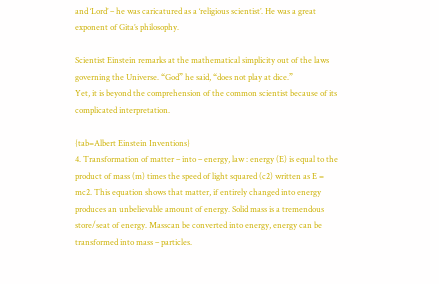and ‘Lord’ – he was caricatured as a ‘religious scientist’. He was a great exponent of Gita’s philosophy.

Scientist Einstein remarks at the mathematical simplicity out of the laws governing the Universe. “God” he said, “does not play at dice.”
Yet, it is beyond the comprehension of the common scientist because of its complicated interpretation.

{tab=Albert Einstein Inventions}
4. Transformation of matter – into – energy, law : energy (E) is equal to the product of mass (m) times the speed of light squared (c2) written as E = mc2. This equation shows that matter, if entirely changed into energy produces an unbelievable amount of energy. Solid mass is a tremendous store/seat of energy. Masscan be converted into energy, energy can be transformed into mass – particles.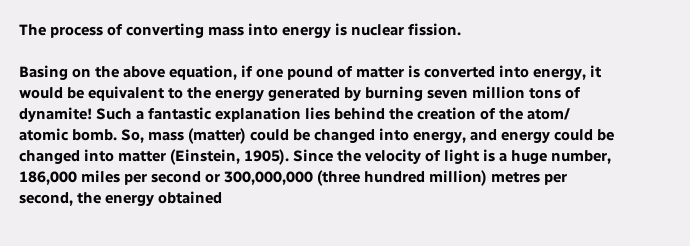The process of converting mass into energy is nuclear fission.

Basing on the above equation, if one pound of matter is converted into energy, it would be equivalent to the energy generated by burning seven million tons of dynamite! Such a fantastic explanation lies behind the creation of the atom/ atomic bomb. So, mass (matter) could be changed into energy, and energy could be changed into matter (Einstein, 1905). Since the velocity of light is a huge number, 186,000 miles per second or 300,000,000 (three hundred million) metres per second, the energy obtained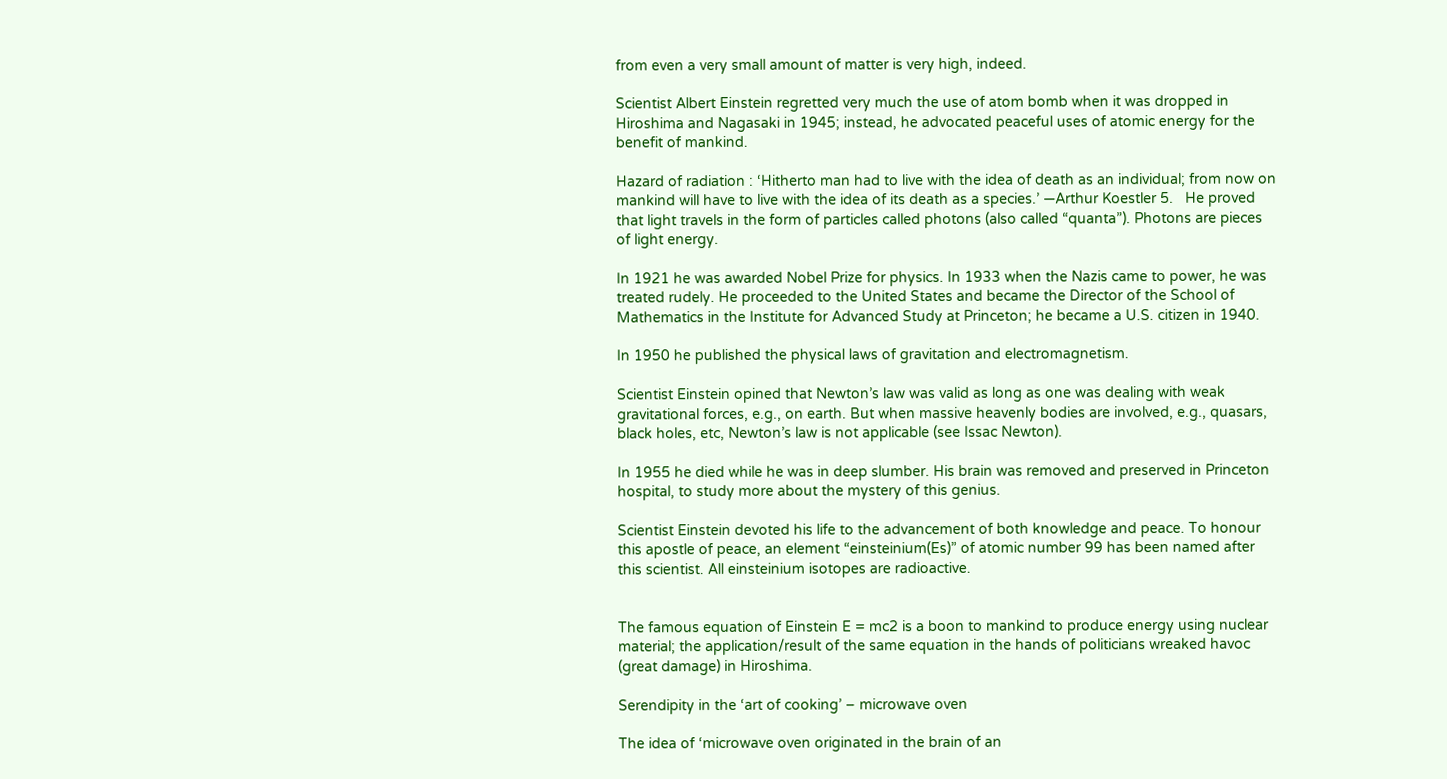from even a very small amount of matter is very high, indeed.

Scientist Albert Einstein regretted very much the use of atom bomb when it was dropped in Hiroshima and Nagasaki in 1945; instead, he advocated peaceful uses of atomic energy for the benefit of mankind.

Hazard of radiation : ‘Hitherto man had to live with the idea of death as an individual; from now on mankind will have to live with the idea of its death as a species.’ —Arthur Koestler 5.   He proved that light travels in the form of particles called photons (also called “quanta”). Photons are pieces of light energy.

In 1921 he was awarded Nobel Prize for physics. In 1933 when the Nazis came to power, he was treated rudely. He proceeded to the United States and became the Director of the School of Mathematics in the Institute for Advanced Study at Princeton; he became a U.S. citizen in 1940.

In 1950 he published the physical laws of gravitation and electromagnetism.

Scientist Einstein opined that Newton’s law was valid as long as one was dealing with weak gravitational forces, e.g., on earth. But when massive heavenly bodies are involved, e.g., quasars, black holes, etc, Newton’s law is not applicable (see Issac Newton).

In 1955 he died while he was in deep slumber. His brain was removed and preserved in Princeton hospital, to study more about the mystery of this genius.

Scientist Einstein devoted his life to the advancement of both knowledge and peace. To honour this apostle of peace, an element “einsteinium(Es)” of atomic number 99 has been named after this scientist. All einsteinium isotopes are radioactive.


The famous equation of Einstein E = mc2 is a boon to mankind to produce energy using nuclear material; the application/result of the same equation in the hands of politicians wreaked havoc (great damage) in Hiroshima.

Serendipity in the ‘art of cooking’ – microwave oven

The idea of ‘microwave oven originated in the brain of an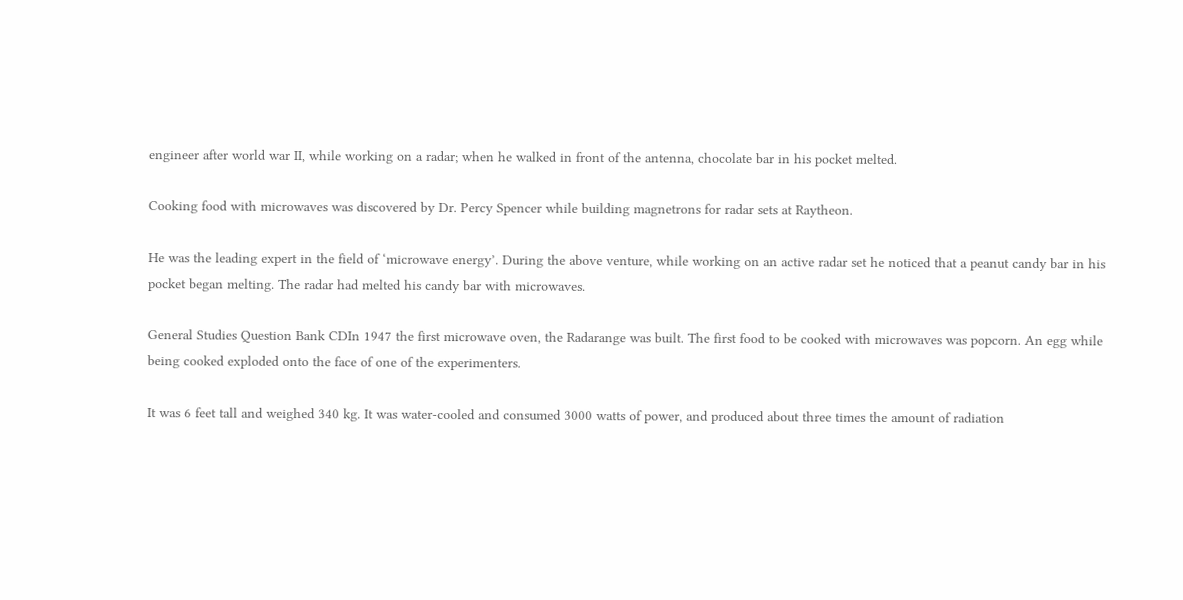engineer after world war II, while working on a radar; when he walked in front of the antenna, chocolate bar in his pocket melted.

Cooking food with microwaves was discovered by Dr. Percy Spencer while building magnetrons for radar sets at Raytheon.

He was the leading expert in the field of ‘microwave energy’. During the above venture, while working on an active radar set he noticed that a peanut candy bar in his pocket began melting. The radar had melted his candy bar with microwaves.

General Studies Question Bank CDIn 1947 the first microwave oven, the Radarange was built. The first food to be cooked with microwaves was popcorn. An egg while being cooked exploded onto the face of one of the experimenters.

It was 6 feet tall and weighed 340 kg. It was water-cooled and consumed 3000 watts of power, and produced about three times the amount of radiation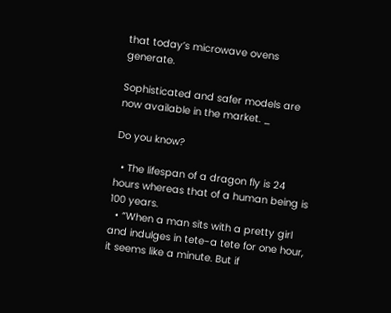that today’s microwave ovens generate.

Sophisticated and safer models are now available in the market. _

Do you know?

  • The lifespan of a dragon fly is 24 hours whereas that of a human being is 100 years.
  • “When a man sits with a pretty girl and indulges in tete-a tete for one hour, it seems like a minute. But if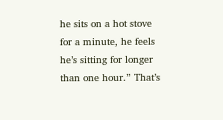he sits on a hot stove for a minute, he feels he’s sitting for longer than one hour.” That’s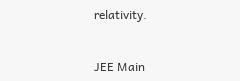relativity.


JEE Main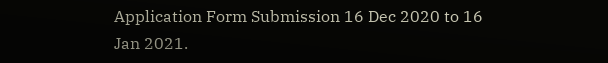Application Form Submission 16 Dec 2020 to 16 Jan 2021.